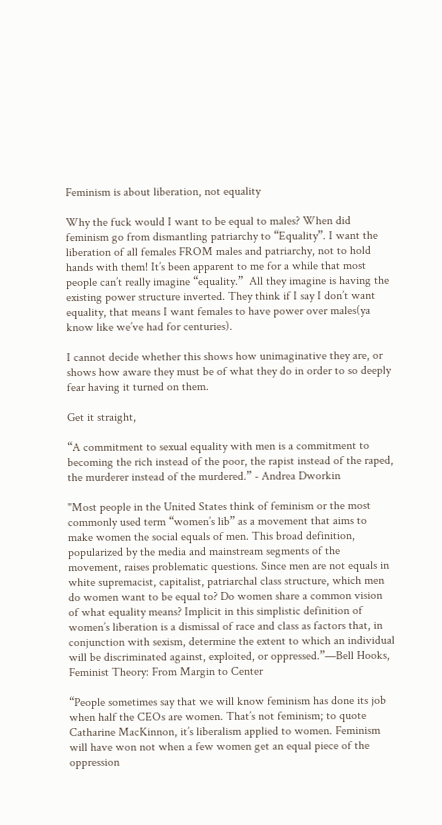Feminism is about liberation, not equality

Why the fuck would I want to be equal to males? When did feminism go from dismantling patriarchy to “Equality”. I want the liberation of all females FROM males and patriarchy, not to hold hands with them! It’s been apparent to me for a while that most people can’t really imagine “equality.”  All they imagine is having the existing power structure inverted. They think if I say I don’t want equality, that means I want females to have power over males(ya know like we’ve had for centuries).

I cannot decide whether this shows how unimaginative they are, or shows how aware they must be of what they do in order to so deeply fear having it turned on them.

Get it straight,

“A commitment to sexual equality with men is a commitment to becoming the rich instead of the poor, the rapist instead of the raped, the murderer instead of the murdered.” - Andrea Dworkin

"Most people in the United States think of feminism or the most commonly used term “women’s lib” as a movement that aims to make women the social equals of men. This broad definition, popularized by the media and mainstream segments of the movement, raises problematic questions. Since men are not equals in white supremacist, capitalist, patriarchal class structure, which men do women want to be equal to? Do women share a common vision of what equality means? Implicit in this simplistic definition of women’s liberation is a dismissal of race and class as factors that, in conjunction with sexism, determine the extent to which an individual will be discriminated against, exploited, or oppressed.”—Bell Hooks, Feminist Theory: From Margin to Center

“People sometimes say that we will know feminism has done its job when half the CEOs are women. That’s not feminism; to quote Catharine MacKinnon, it’s liberalism applied to women. Feminism will have won not when a few women get an equal piece of the oppression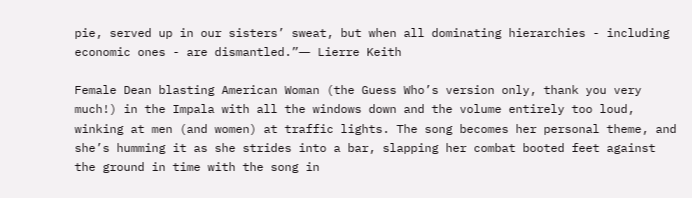pie, served up in our sisters’ sweat, but when all dominating hierarchies - including economic ones - are dismantled.”― Lierre Keith

Female Dean blasting American Woman (the Guess Who’s version only, thank you very much!) in the Impala with all the windows down and the volume entirely too loud, winking at men (and women) at traffic lights. The song becomes her personal theme, and she’s humming it as she strides into a bar, slapping her combat booted feet against the ground in time with the song in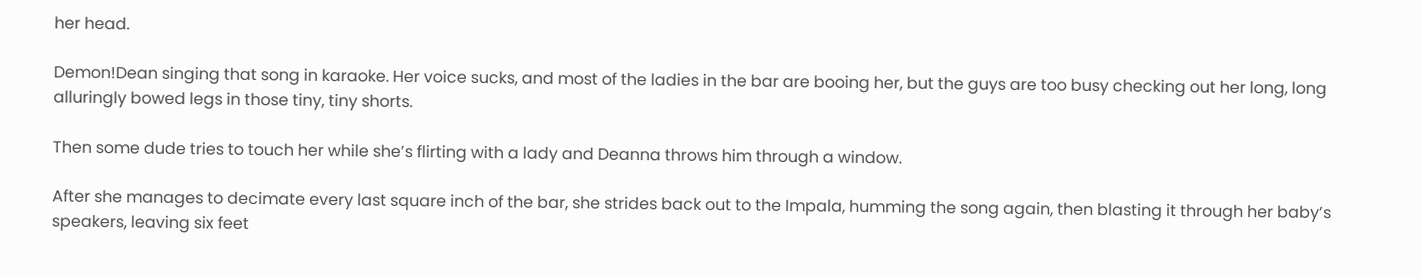her head.

Demon!Dean singing that song in karaoke. Her voice sucks, and most of the ladies in the bar are booing her, but the guys are too busy checking out her long, long alluringly bowed legs in those tiny, tiny shorts.

Then some dude tries to touch her while she’s flirting with a lady and Deanna throws him through a window.

After she manages to decimate every last square inch of the bar, she strides back out to the Impala, humming the song again, then blasting it through her baby’s speakers, leaving six feet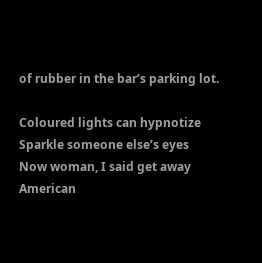of rubber in the bar’s parking lot.

Coloured lights can hypnotize
Sparkle someone else’s eyes
Now woman, I said get away
American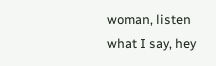woman, listen what I say, hey